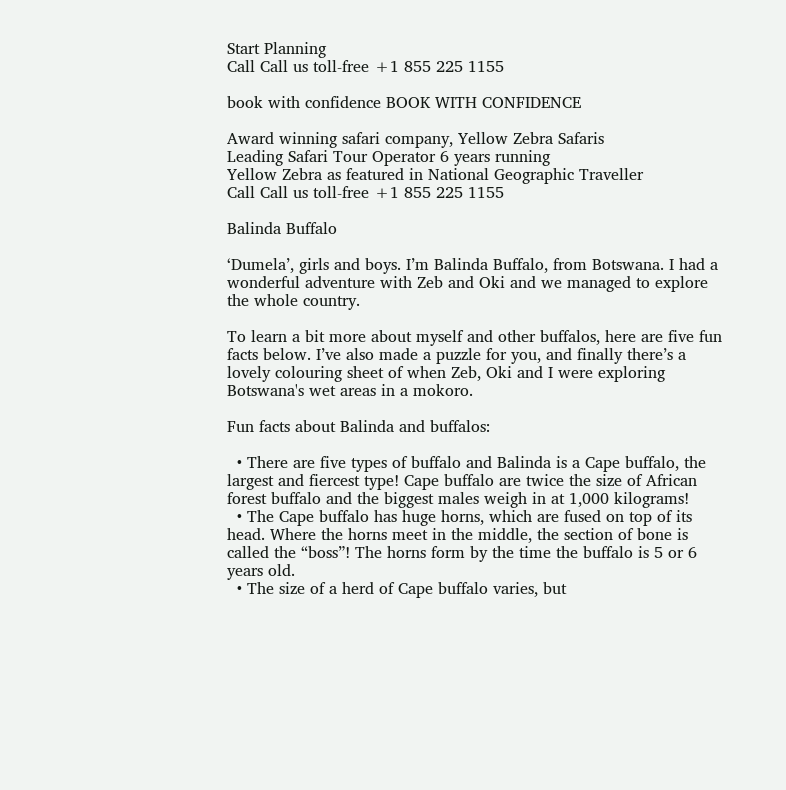Start Planning
Call Call us toll-free +1 855 225 1155

book with confidence BOOK WITH CONFIDENCE

Award winning safari company, Yellow Zebra Safaris
Leading Safari Tour Operator 6 years running
Yellow Zebra as featured in National Geographic Traveller
Call Call us toll-free +1 855 225 1155

Balinda Buffalo

‘Dumela’, girls and boys. I’m Balinda Buffalo, from Botswana. I had a wonderful adventure with Zeb and Oki and we managed to explore the whole country.

To learn a bit more about myself and other buffalos, here are five fun facts below. I’ve also made a puzzle for you, and finally there’s a lovely colouring sheet of when Zeb, Oki and I were exploring Botswana's wet areas in a mokoro.

Fun facts about Balinda and buffalos:

  • There are five types of buffalo and Balinda is a Cape buffalo, the largest and fiercest type! Cape buffalo are twice the size of African forest buffalo and the biggest males weigh in at 1,000 kilograms!
  • The Cape buffalo has huge horns, which are fused on top of its head. Where the horns meet in the middle, the section of bone is called the “boss”! The horns form by the time the buffalo is 5 or 6 years old.
  • The size of a herd of Cape buffalo varies, but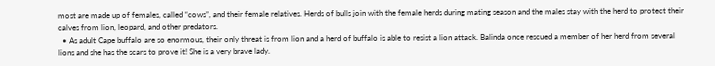most are made up of females, called “cows”, and their female relatives. Herds of bulls join with the female herds during mating season and the males stay with the herd to protect their calves from lion, leopard, and other predators.
  • As adult Cape buffalo are so enormous, their only threat is from lion and a herd of buffalo is able to resist a lion attack. Balinda once rescued a member of her herd from several lions and she has the scars to prove it! She is a very brave lady.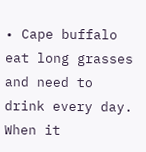• Cape buffalo eat long grasses and need to drink every day. When it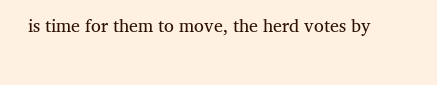is time for them to move, the herd votes by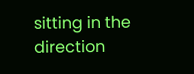sitting in the direction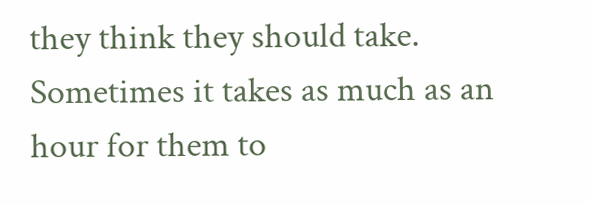they think they should take. Sometimes it takes as much as an hour for them to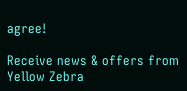agree!

Receive news & offers from Yellow Zebra